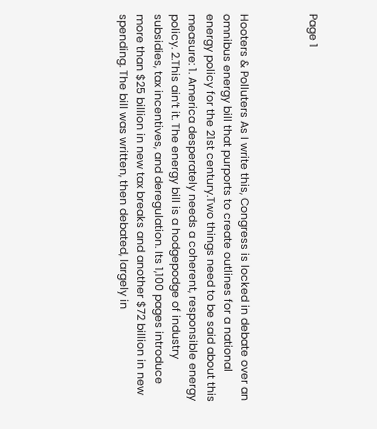Page 1



Hooters & Polluters As I write this, Congress is locked in debate over an omnibus energy bill that purports to create outlines for a national energy policy for the 21st century.Two things need to be said about this measure: 1. America desperately needs a coherent, responsible energy policy. 2.This ain’t it. The energy bill is a hodgepodge of industry subsidies, tax incentives, and deregulation. Its 1,100 pages introduce more than $25 billion in new tax breaks and another $72 billion in new spending. The bill was written, then debated, largely in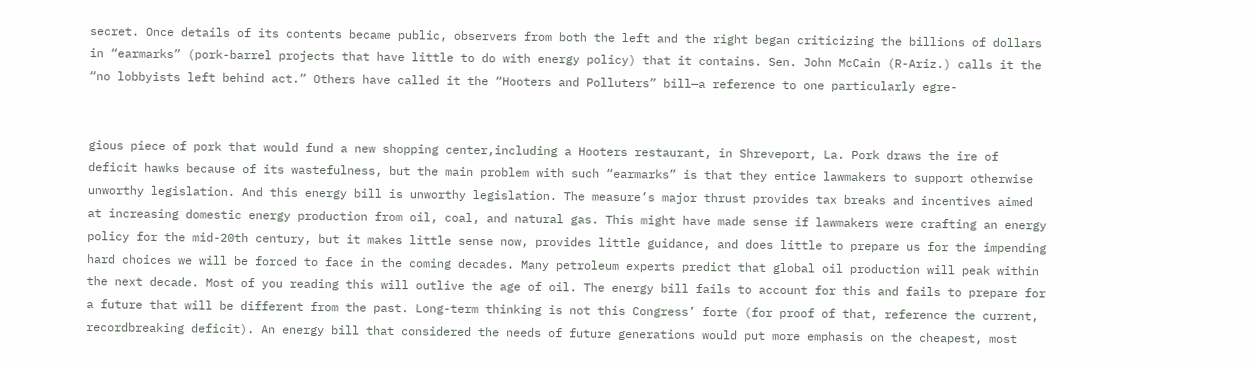secret. Once details of its contents became public, observers from both the left and the right began criticizing the billions of dollars in “earmarks” (pork-barrel projects that have little to do with energy policy) that it contains. Sen. John McCain (R-Ariz.) calls it the “no lobbyists left behind act.” Others have called it the “Hooters and Polluters” bill—a reference to one particularly egre-


gious piece of pork that would fund a new shopping center,including a Hooters restaurant, in Shreveport, La. Pork draws the ire of deficit hawks because of its wastefulness, but the main problem with such “earmarks” is that they entice lawmakers to support otherwise unworthy legislation. And this energy bill is unworthy legislation. The measure’s major thrust provides tax breaks and incentives aimed at increasing domestic energy production from oil, coal, and natural gas. This might have made sense if lawmakers were crafting an energy policy for the mid-20th century, but it makes little sense now, provides little guidance, and does little to prepare us for the impending hard choices we will be forced to face in the coming decades. Many petroleum experts predict that global oil production will peak within the next decade. Most of you reading this will outlive the age of oil. The energy bill fails to account for this and fails to prepare for a future that will be different from the past. Long-term thinking is not this Congress’ forte (for proof of that, reference the current, recordbreaking deficit). An energy bill that considered the needs of future generations would put more emphasis on the cheapest, most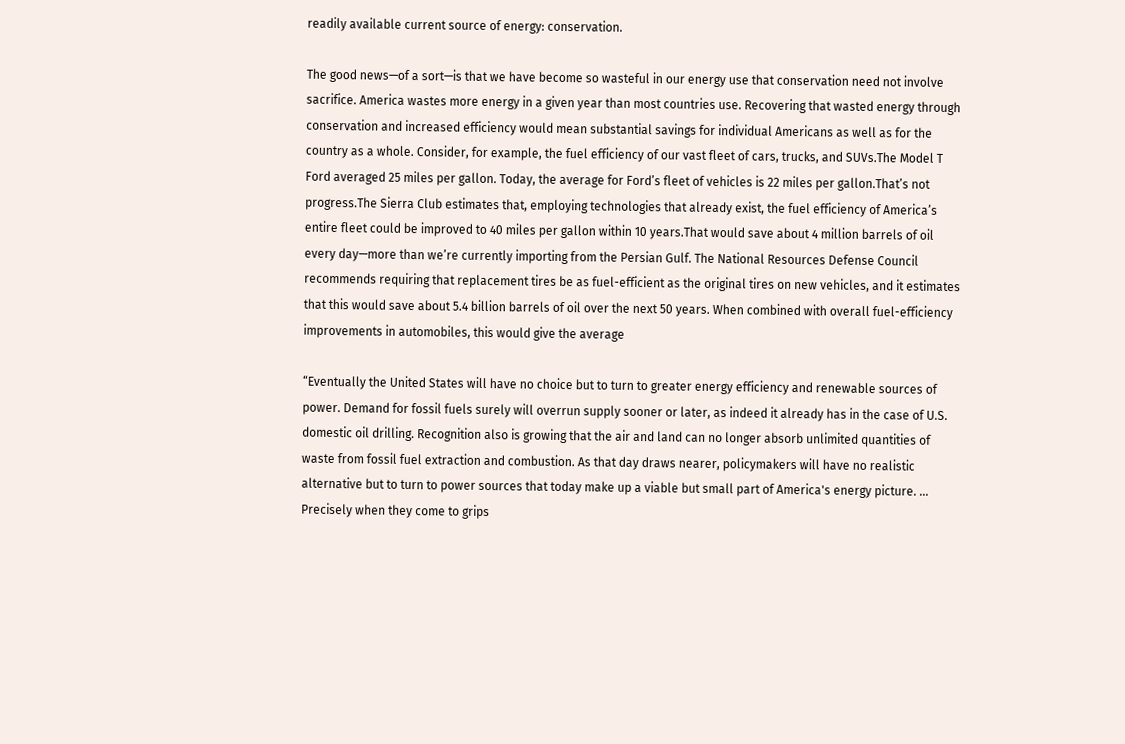readily available current source of energy: conservation.

The good news—of a sort—is that we have become so wasteful in our energy use that conservation need not involve sacrifice. America wastes more energy in a given year than most countries use. Recovering that wasted energy through conservation and increased efficiency would mean substantial savings for individual Americans as well as for the country as a whole. Consider, for example, the fuel efficiency of our vast fleet of cars, trucks, and SUVs.The Model T Ford averaged 25 miles per gallon. Today, the average for Ford’s fleet of vehicles is 22 miles per gallon.That’s not progress.The Sierra Club estimates that, employing technologies that already exist, the fuel efficiency of America’s entire fleet could be improved to 40 miles per gallon within 10 years.That would save about 4 million barrels of oil every day—more than we’re currently importing from the Persian Gulf. The National Resources Defense Council recommends requiring that replacement tires be as fuel-efficient as the original tires on new vehicles, and it estimates that this would save about 5.4 billion barrels of oil over the next 50 years. When combined with overall fuel-efficiency improvements in automobiles, this would give the average

“Eventually the United States will have no choice but to turn to greater energy efficiency and renewable sources of power. Demand for fossil fuels surely will overrun supply sooner or later, as indeed it already has in the case of U.S. domestic oil drilling. Recognition also is growing that the air and land can no longer absorb unlimited quantities of waste from fossil fuel extraction and combustion. As that day draws nearer, policymakers will have no realistic alternative but to turn to power sources that today make up a viable but small part of America's energy picture. ... Precisely when they come to grips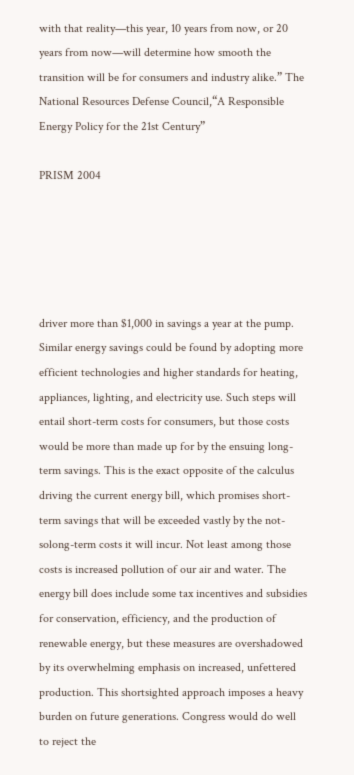with that reality—this year, 10 years from now, or 20 years from now—will determine how smooth the transition will be for consumers and industry alike.” The National Resources Defense Council,“A Responsible Energy Policy for the 21st Century”

PRISM 2004





driver more than $1,000 in savings a year at the pump. Similar energy savings could be found by adopting more efficient technologies and higher standards for heating, appliances, lighting, and electricity use. Such steps will entail short-term costs for consumers, but those costs would be more than made up for by the ensuing long-term savings. This is the exact opposite of the calculus driving the current energy bill, which promises short-term savings that will be exceeded vastly by the not-solong-term costs it will incur. Not least among those costs is increased pollution of our air and water. The energy bill does include some tax incentives and subsidies for conservation, efficiency, and the production of renewable energy, but these measures are overshadowed by its overwhelming emphasis on increased, unfettered production. This shortsighted approach imposes a heavy burden on future generations. Congress would do well to reject the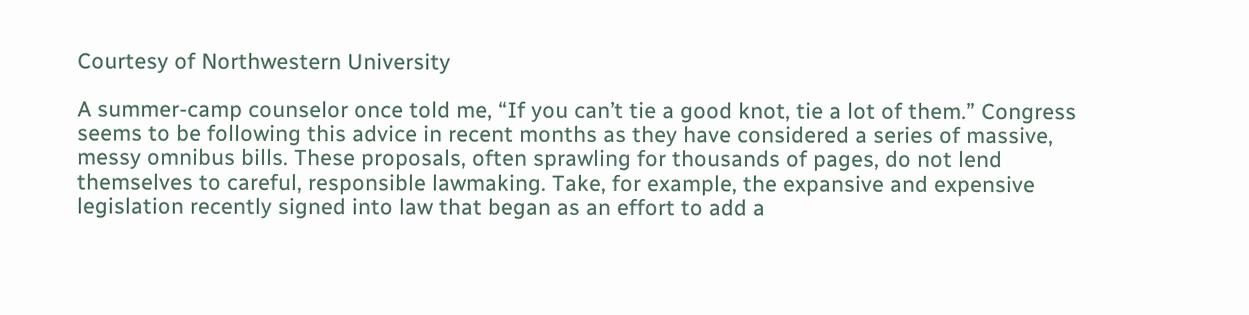Courtesy of Northwestern University

A summer-camp counselor once told me, “If you can’t tie a good knot, tie a lot of them.” Congress seems to be following this advice in recent months as they have considered a series of massive, messy omnibus bills. These proposals, often sprawling for thousands of pages, do not lend themselves to careful, responsible lawmaking. Take, for example, the expansive and expensive legislation recently signed into law that began as an effort to add a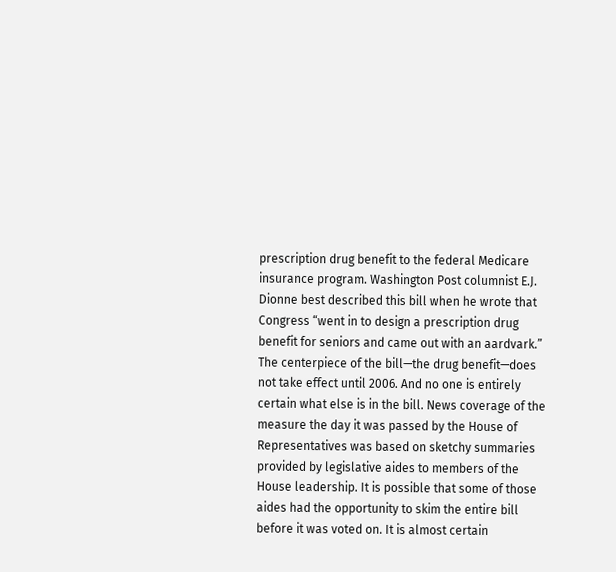prescription drug benefit to the federal Medicare insurance program. Washington Post columnist E.J. Dionne best described this bill when he wrote that Congress “went in to design a prescription drug benefit for seniors and came out with an aardvark.” The centerpiece of the bill—the drug benefit—does not take effect until 2006. And no one is entirely certain what else is in the bill. News coverage of the measure the day it was passed by the House of Representatives was based on sketchy summaries provided by legislative aides to members of the House leadership. It is possible that some of those aides had the opportunity to skim the entire bill before it was voted on. It is almost certain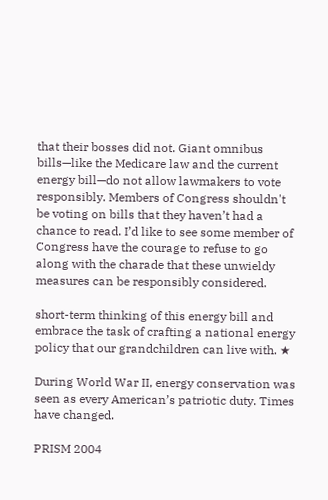that their bosses did not. Giant omnibus bills—like the Medicare law and the current energy bill—do not allow lawmakers to vote responsibly. Members of Congress shouldn't be voting on bills that they haven’t had a chance to read. I’d like to see some member of Congress have the courage to refuse to go along with the charade that these unwieldy measures can be responsibly considered.

short-term thinking of this energy bill and embrace the task of crafting a national energy policy that our grandchildren can live with. ★

During World War II, energy conservation was seen as every American’s patriotic duty. Times have changed.

PRISM 2004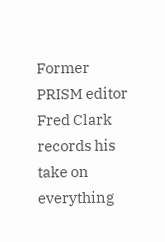Former PRISM editor Fred Clark records his take on everything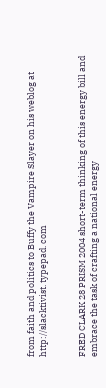from faith and politics to Buffy the Vampire Slayer on his weblog at http://slacktivist. typepad. com


FRED CLARK 28 PRISM 2004 short-term thinking of this energy bill and embrace the task of crafting a national energy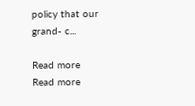policy that our grand- c...

Read more
Read more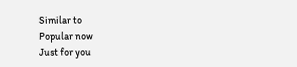Similar to
Popular now
Just for you